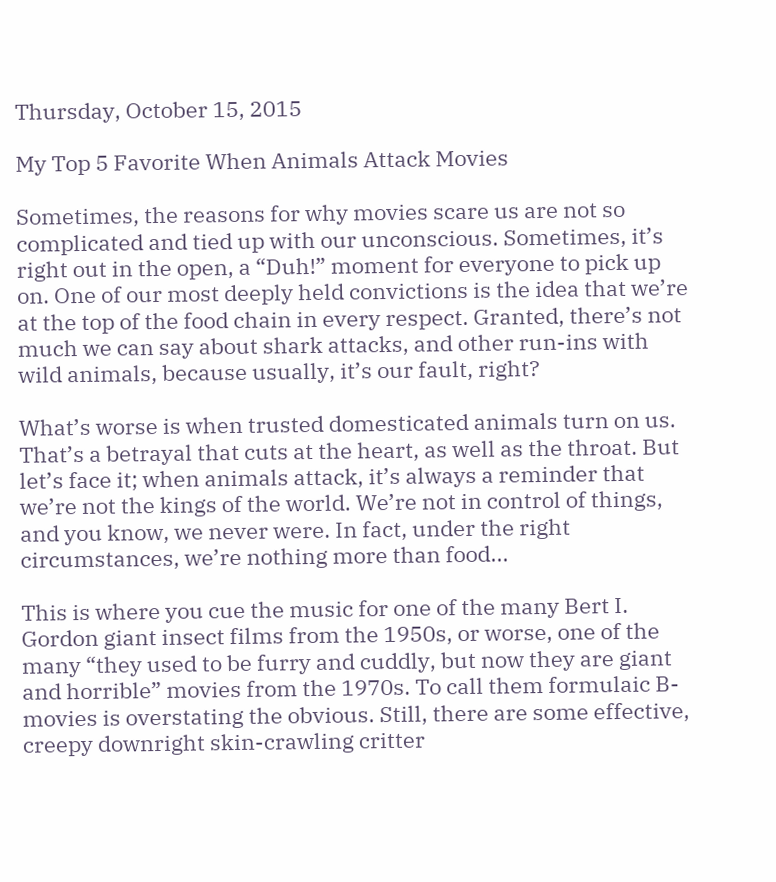Thursday, October 15, 2015

My Top 5 Favorite When Animals Attack Movies

Sometimes, the reasons for why movies scare us are not so complicated and tied up with our unconscious. Sometimes, it’s right out in the open, a “Duh!” moment for everyone to pick up on. One of our most deeply held convictions is the idea that we’re at the top of the food chain in every respect. Granted, there’s not much we can say about shark attacks, and other run-ins with wild animals, because usually, it’s our fault, right?

What’s worse is when trusted domesticated animals turn on us. That’s a betrayal that cuts at the heart, as well as the throat. But let’s face it; when animals attack, it’s always a reminder that we’re not the kings of the world. We’re not in control of things, and you know, we never were. In fact, under the right circumstances, we’re nothing more than food...

This is where you cue the music for one of the many Bert I. Gordon giant insect films from the 1950s, or worse, one of the many “they used to be furry and cuddly, but now they are giant and horrible” movies from the 1970s. To call them formulaic B-movies is overstating the obvious. Still, there are some effective, creepy downright skin-crawling critter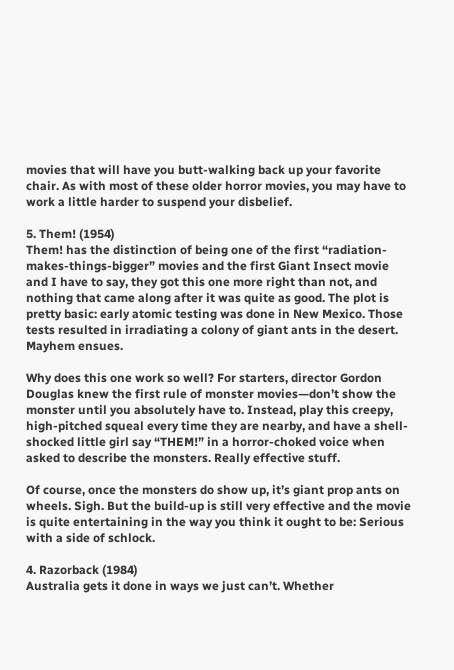movies that will have you butt-walking back up your favorite chair. As with most of these older horror movies, you may have to work a little harder to suspend your disbelief.

5. Them! (1954)
Them! has the distinction of being one of the first “radiation-makes-things-bigger” movies and the first Giant Insect movie and I have to say, they got this one more right than not, and nothing that came along after it was quite as good. The plot is pretty basic: early atomic testing was done in New Mexico. Those tests resulted in irradiating a colony of giant ants in the desert. Mayhem ensues.

Why does this one work so well? For starters, director Gordon Douglas knew the first rule of monster movies—don’t show the monster until you absolutely have to. Instead, play this creepy, high-pitched squeal every time they are nearby, and have a shell-shocked little girl say “THEM!” in a horror-choked voice when asked to describe the monsters. Really effective stuff.

Of course, once the monsters do show up, it’s giant prop ants on wheels. Sigh. But the build-up is still very effective and the movie is quite entertaining in the way you think it ought to be: Serious with a side of schlock.

4. Razorback (1984)
Australia gets it done in ways we just can’t. Whether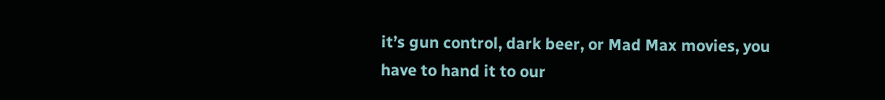it’s gun control, dark beer, or Mad Max movies, you have to hand it to our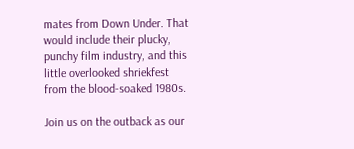mates from Down Under. That would include their plucky, punchy film industry, and this little overlooked shriekfest from the blood-soaked 1980s.

Join us on the outback as our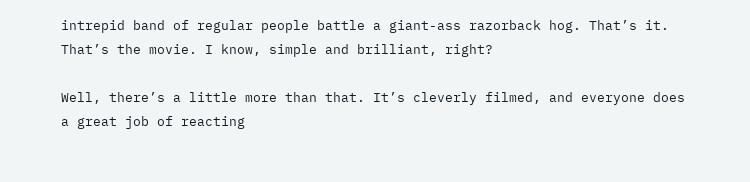intrepid band of regular people battle a giant-ass razorback hog. That’s it. That’s the movie. I know, simple and brilliant, right?

Well, there’s a little more than that. It’s cleverly filmed, and everyone does a great job of reacting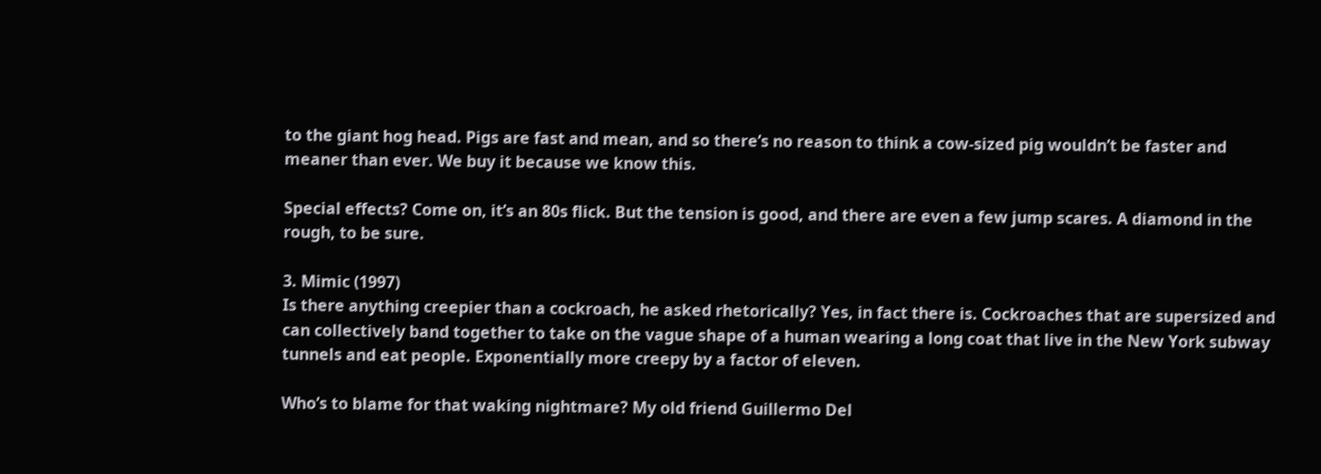to the giant hog head. Pigs are fast and mean, and so there’s no reason to think a cow-sized pig wouldn’t be faster and meaner than ever. We buy it because we know this.

Special effects? Come on, it’s an 80s flick. But the tension is good, and there are even a few jump scares. A diamond in the rough, to be sure.

3. Mimic (1997)
Is there anything creepier than a cockroach, he asked rhetorically? Yes, in fact there is. Cockroaches that are supersized and can collectively band together to take on the vague shape of a human wearing a long coat that live in the New York subway tunnels and eat people. Exponentially more creepy by a factor of eleven.

Who’s to blame for that waking nightmare? My old friend Guillermo Del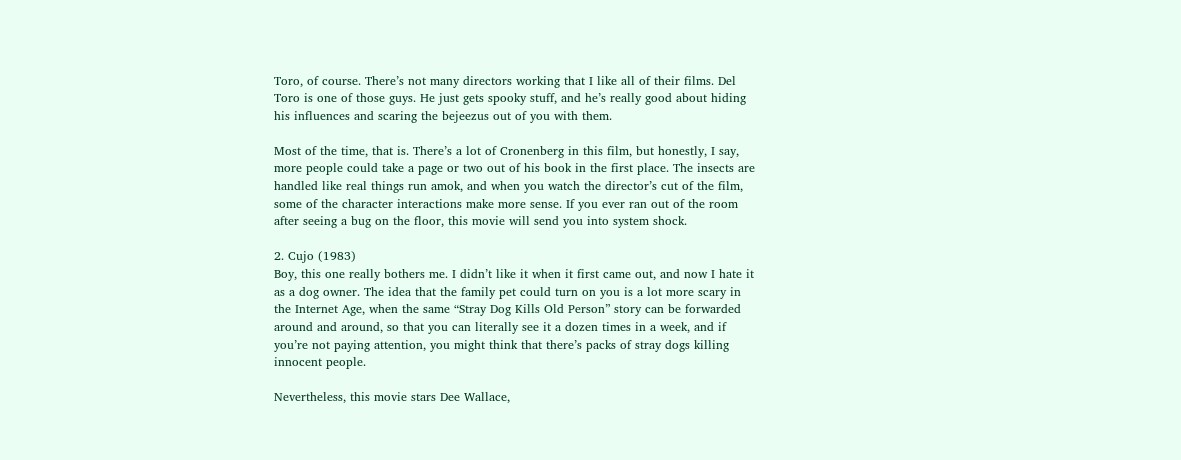Toro, of course. There’s not many directors working that I like all of their films. Del Toro is one of those guys. He just gets spooky stuff, and he’s really good about hiding his influences and scaring the bejeezus out of you with them.

Most of the time, that is. There’s a lot of Cronenberg in this film, but honestly, I say, more people could take a page or two out of his book in the first place. The insects are handled like real things run amok, and when you watch the director’s cut of the film, some of the character interactions make more sense. If you ever ran out of the room after seeing a bug on the floor, this movie will send you into system shock.

2. Cujo (1983)
Boy, this one really bothers me. I didn’t like it when it first came out, and now I hate it as a dog owner. The idea that the family pet could turn on you is a lot more scary in the Internet Age, when the same “Stray Dog Kills Old Person” story can be forwarded around and around, so that you can literally see it a dozen times in a week, and if you’re not paying attention, you might think that there’s packs of stray dogs killing innocent people.

Nevertheless, this movie stars Dee Wallace,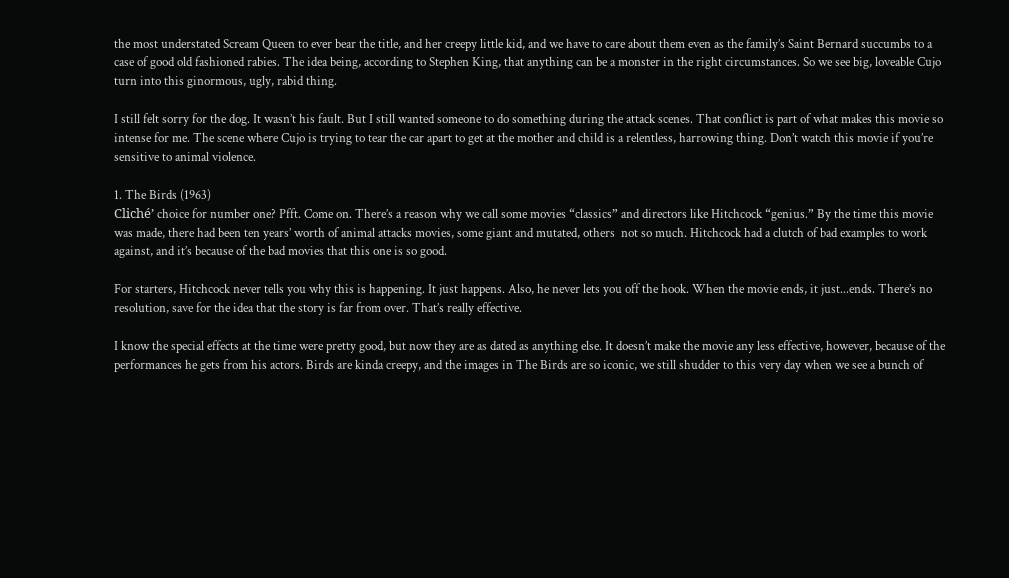the most understated Scream Queen to ever bear the title, and her creepy little kid, and we have to care about them even as the family’s Saint Bernard succumbs to a case of good old fashioned rabies. The idea being, according to Stephen King, that anything can be a monster in the right circumstances. So we see big, loveable Cujo turn into this ginormous, ugly, rabid thing.

I still felt sorry for the dog. It wasn’t his fault. But I still wanted someone to do something during the attack scenes. That conflict is part of what makes this movie so intense for me. The scene where Cujo is trying to tear the car apart to get at the mother and child is a relentless, harrowing thing. Don’t watch this movie if you’re sensitive to animal violence.

1. The Birds (1963)
Cliché’ choice for number one? Pfft. Come on. There’s a reason why we call some movies “classics” and directors like Hitchcock “genius.” By the time this movie was made, there had been ten years’ worth of animal attacks movies, some giant and mutated, others  not so much. Hitchcock had a clutch of bad examples to work against, and it’s because of the bad movies that this one is so good.

For starters, Hitchcock never tells you why this is happening. It just happens. Also, he never lets you off the hook. When the movie ends, it just...ends. There’s no resolution, save for the idea that the story is far from over. That’s really effective.

I know the special effects at the time were pretty good, but now they are as dated as anything else. It doesn’t make the movie any less effective, however, because of the performances he gets from his actors. Birds are kinda creepy, and the images in The Birds are so iconic, we still shudder to this very day when we see a bunch of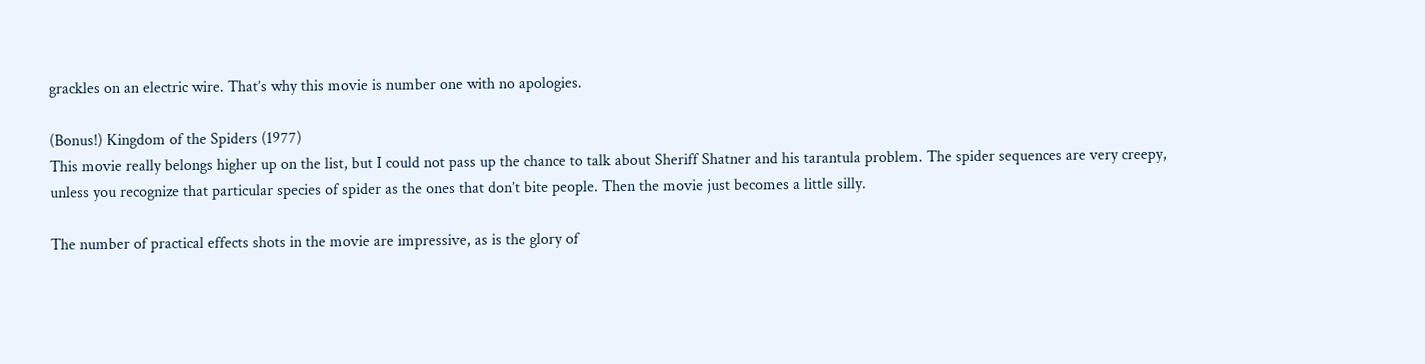grackles on an electric wire. That’s why this movie is number one with no apologies.

(Bonus!) Kingdom of the Spiders (1977)
This movie really belongs higher up on the list, but I could not pass up the chance to talk about Sheriff Shatner and his tarantula problem. The spider sequences are very creepy, unless you recognize that particular species of spider as the ones that don’t bite people. Then the movie just becomes a little silly.

The number of practical effects shots in the movie are impressive, as is the glory of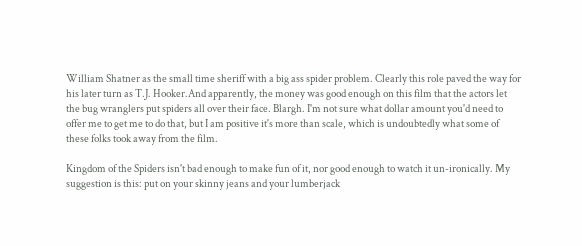William Shatner as the small time sheriff with a big ass spider problem. Clearly this role paved the way for his later turn as T.J. Hooker.And apparently, the money was good enough on this film that the actors let the bug wranglers put spiders all over their face. Blargh. I'm not sure what dollar amount you'd need to offer me to get me to do that, but I am positive it's more than scale, which is undoubtedly what some of these folks took away from the film.

Kingdom of the Spiders isn't bad enough to make fun of it, nor good enough to watch it un-ironically. My suggestion is this: put on your skinny jeans and your lumberjack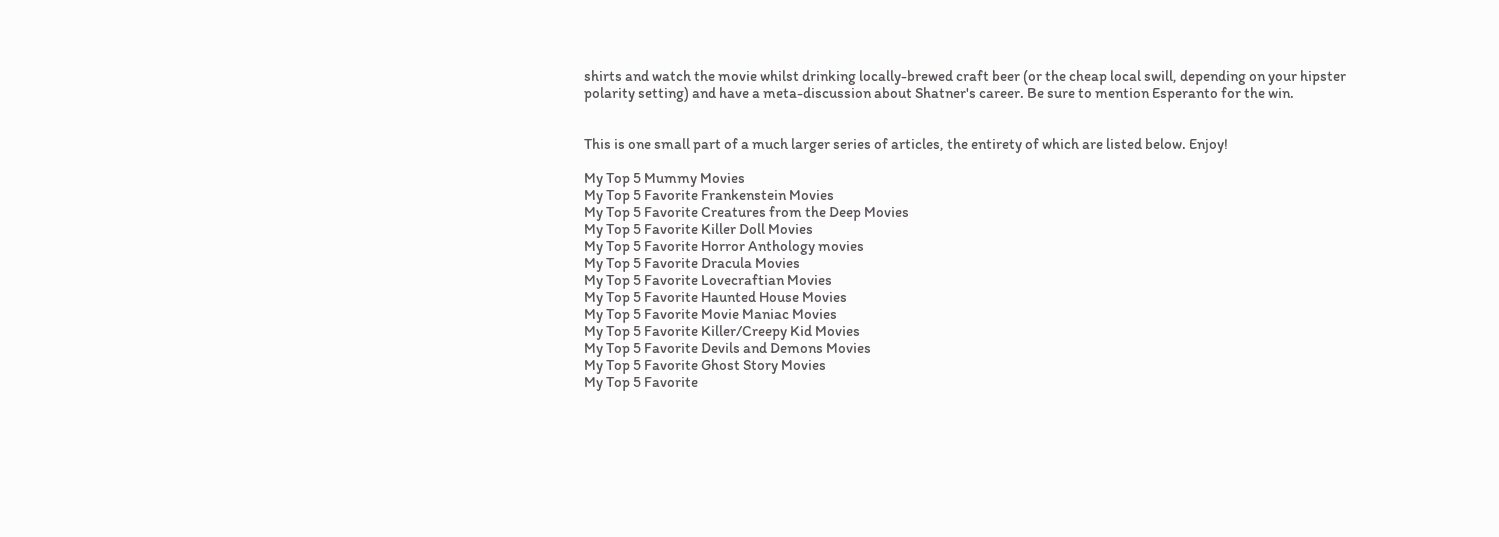shirts and watch the movie whilst drinking locally-brewed craft beer (or the cheap local swill, depending on your hipster polarity setting) and have a meta-discussion about Shatner's career. Be sure to mention Esperanto for the win.


This is one small part of a much larger series of articles, the entirety of which are listed below. Enjoy!

My Top 5 Mummy Movies
My Top 5 Favorite Frankenstein Movies
My Top 5 Favorite Creatures from the Deep Movies
My Top 5 Favorite Killer Doll Movies
My Top 5 Favorite Horror Anthology movies
My Top 5 Favorite Dracula Movies
My Top 5 Favorite Lovecraftian Movies
My Top 5 Favorite Haunted House Movies
My Top 5 Favorite Movie Maniac Movies
My Top 5 Favorite Killer/Creepy Kid Movies
My Top 5 Favorite Devils and Demons Movies
My Top 5 Favorite Ghost Story Movies
My Top 5 Favorite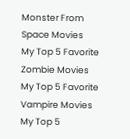Monster From Space Movies
My Top 5 Favorite Zombie Movies
My Top 5 Favorite Vampire Movies
My Top 5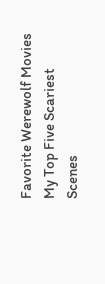Favorite Werewolf Movies
My Top Five Scariest Scenes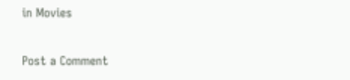in Movies

Post a Comment